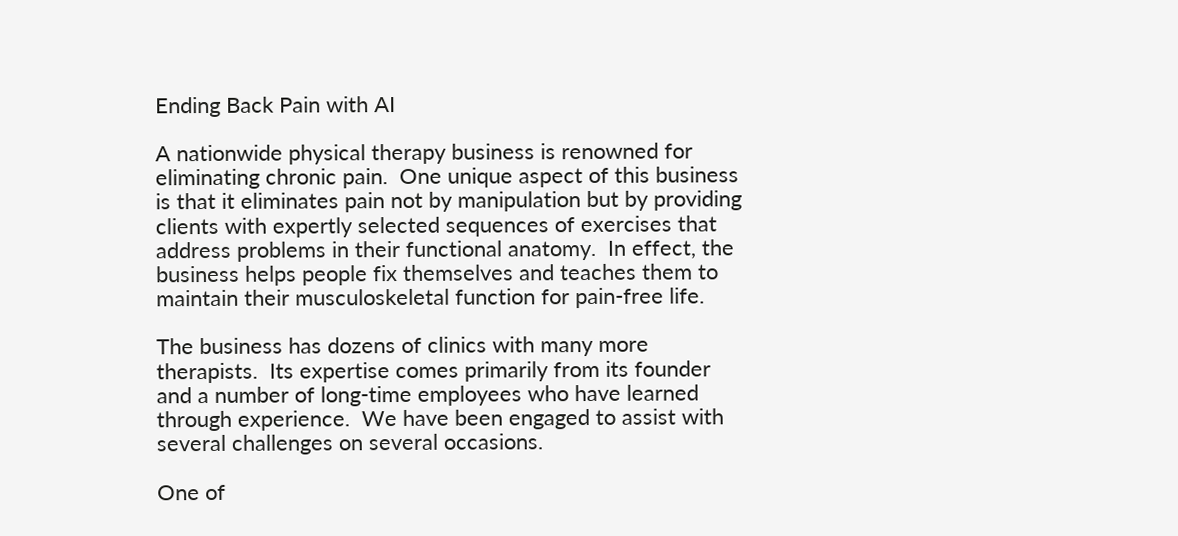Ending Back Pain with AI

A nationwide physical therapy business is renowned for eliminating chronic pain.  One unique aspect of this business is that it eliminates pain not by manipulation but by providing clients with expertly selected sequences of exercises that address problems in their functional anatomy.  In effect, the business helps people fix themselves and teaches them to maintain their musculoskeletal function for pain-free life.

The business has dozens of clinics with many more therapists.  Its expertise comes primarily from its founder and a number of long-time employees who have learned through experience.  We have been engaged to assist with several challenges on several occasions.

One of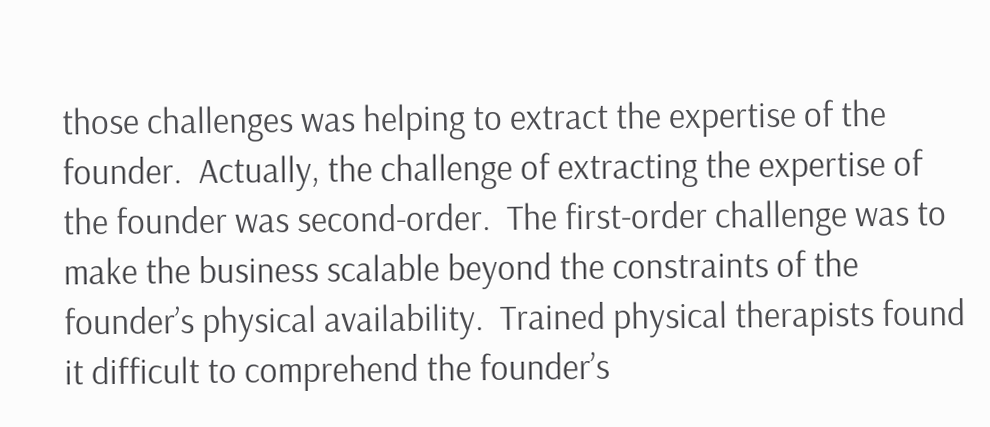those challenges was helping to extract the expertise of the founder.  Actually, the challenge of extracting the expertise of the founder was second-order.  The first-order challenge was to make the business scalable beyond the constraints of the founder’s physical availability.  Trained physical therapists found it difficult to comprehend the founder’s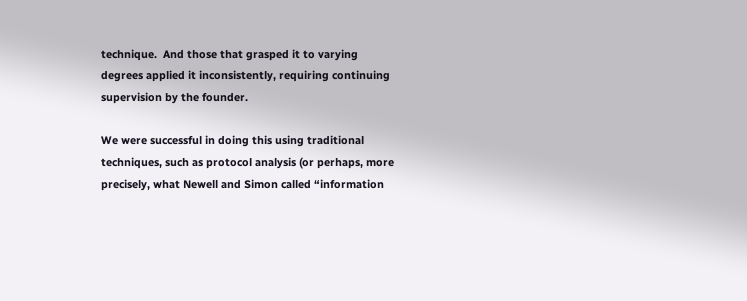technique.  And those that grasped it to varying degrees applied it inconsistently, requiring continuing supervision by the founder.

We were successful in doing this using traditional techniques, such as protocol analysis (or perhaps, more precisely, what Newell and Simon called “information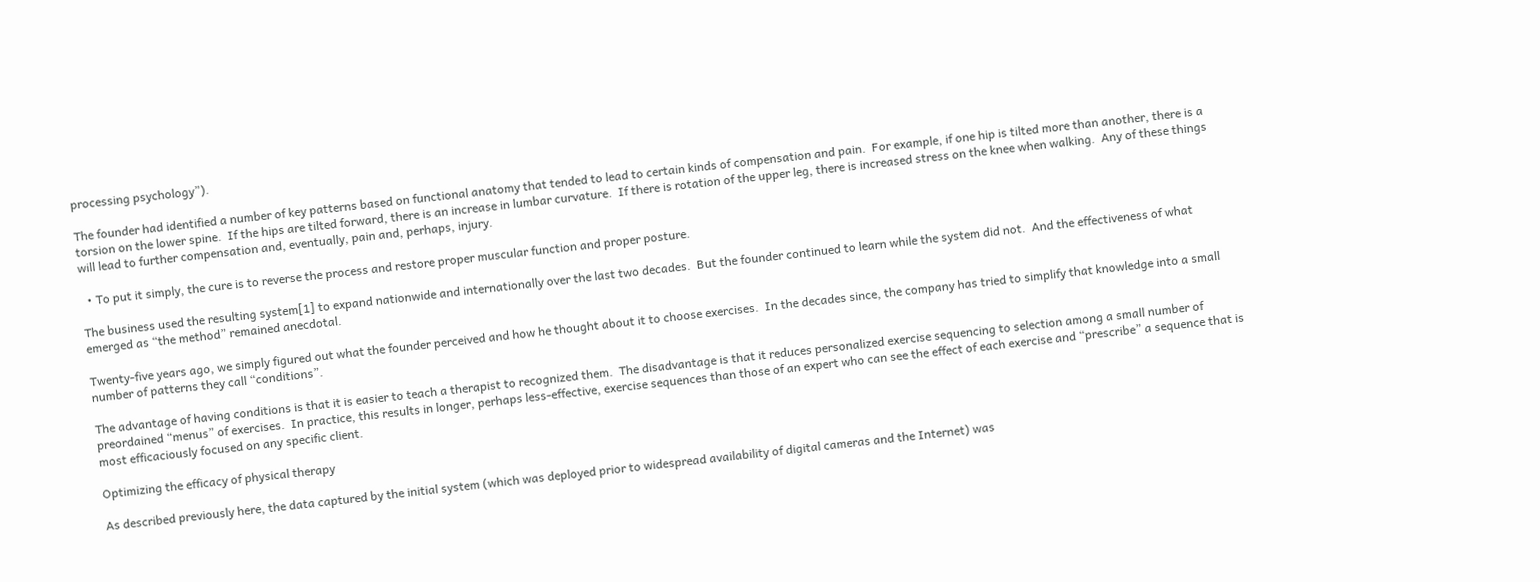processing psychology”).

The founder had identified a number of key patterns based on functional anatomy that tended to lead to certain kinds of compensation and pain.  For example, if one hip is tilted more than another, there is a torsion on the lower spine.  If the hips are tilted forward, there is an increase in lumbar curvature.  If there is rotation of the upper leg, there is increased stress on the knee when walking.  Any of these things will lead to further compensation and, eventually, pain and, perhaps, injury.

  • To put it simply, the cure is to reverse the process and restore proper muscular function and proper posture.

The business used the resulting system[1] to expand nationwide and internationally over the last two decades.  But the founder continued to learn while the system did not.  And the effectiveness of what emerged as “the method” remained anecdotal.

Twenty-five years ago, we simply figured out what the founder perceived and how he thought about it to choose exercises.  In the decades since, the company has tried to simplify that knowledge into a small number of patterns they call “conditions”.

The advantage of having conditions is that it is easier to teach a therapist to recognized them.  The disadvantage is that it reduces personalized exercise sequencing to selection among a small number of preordained “menus” of exercises.  In practice, this results in longer, perhaps less-effective, exercise sequences than those of an expert who can see the effect of each exercise and “prescribe” a sequence that is most efficaciously focused on any specific client.

Optimizing the efficacy of physical therapy

As described previously here, the data captured by the initial system (which was deployed prior to widespread availability of digital cameras and the Internet) was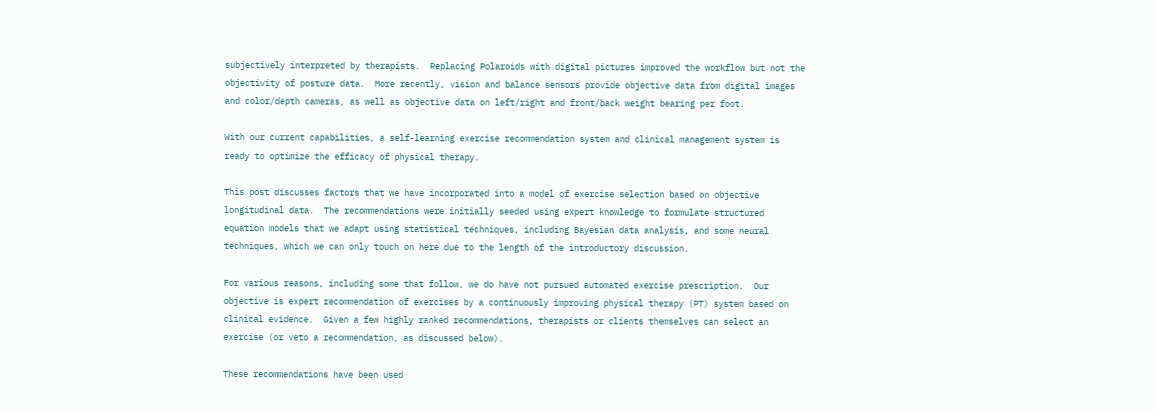subjectively interpreted by therapists.  Replacing Polaroids with digital pictures improved the workflow but not the objectivity of posture data.  More recently, vision and balance sensors provide objective data from digital images and color/depth cameras, as well as objective data on left/right and front/back weight bearing per foot.

With our current capabilities, a self-learning exercise recommendation system and clinical management system is ready to optimize the efficacy of physical therapy.

This post discusses factors that we have incorporated into a model of exercise selection based on objective longitudinal data.  The recommendations were initially seeded using expert knowledge to formulate structured equation models that we adapt using statistical techniques, including Bayesian data analysis, and some neural techniques, which we can only touch on here due to the length of the introductory discussion.

For various reasons, including some that follow, we do have not pursued automated exercise prescription.  Our objective is expert recommendation of exercises by a continuously improving physical therapy (PT) system based on clinical evidence.  Given a few highly ranked recommendations, therapists or clients themselves can select an exercise (or veto a recommendation, as discussed below).

These recommendations have been used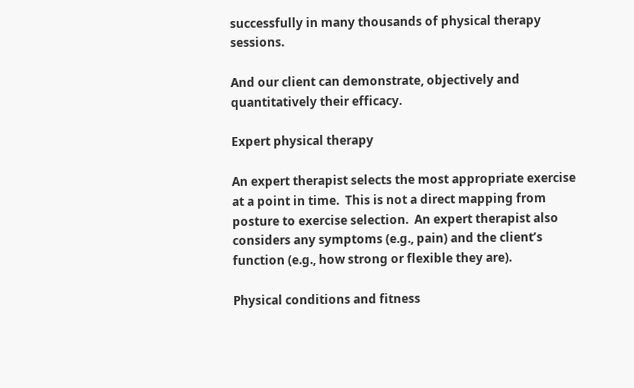successfully in many thousands of physical therapy sessions.

And our client can demonstrate, objectively and quantitatively their efficacy.

Expert physical therapy

An expert therapist selects the most appropriate exercise at a point in time.  This is not a direct mapping from posture to exercise selection.  An expert therapist also considers any symptoms (e.g., pain) and the client’s function (e.g., how strong or flexible they are).

Physical conditions and fitness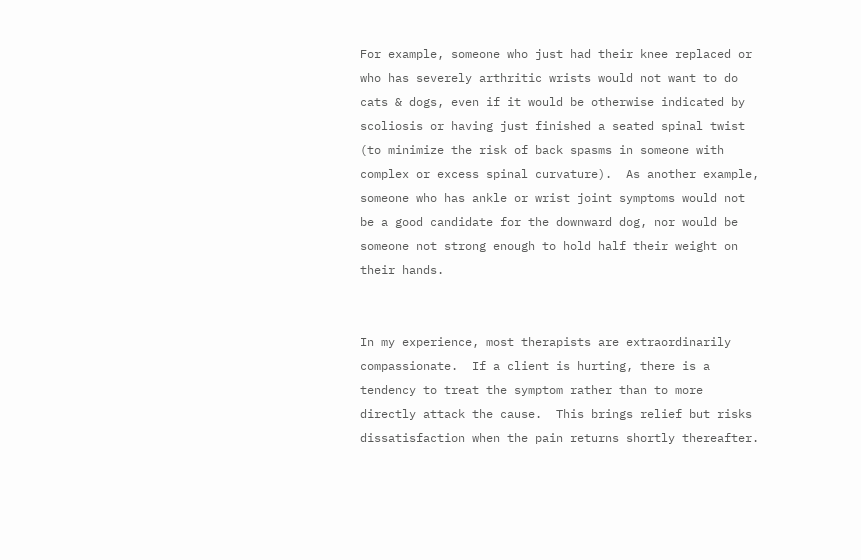For example, someone who just had their knee replaced or who has severely arthritic wrists would not want to do cats & dogs, even if it would be otherwise indicated by scoliosis or having just finished a seated spinal twist (to minimize the risk of back spasms in someone with complex or excess spinal curvature).  As another example, someone who has ankle or wrist joint symptoms would not be a good candidate for the downward dog, nor would be someone not strong enough to hold half their weight on their hands.


In my experience, most therapists are extraordinarily compassionate.  If a client is hurting, there is a tendency to treat the symptom rather than to more directly attack the cause.  This brings relief but risks dissatisfaction when the pain returns shortly thereafter.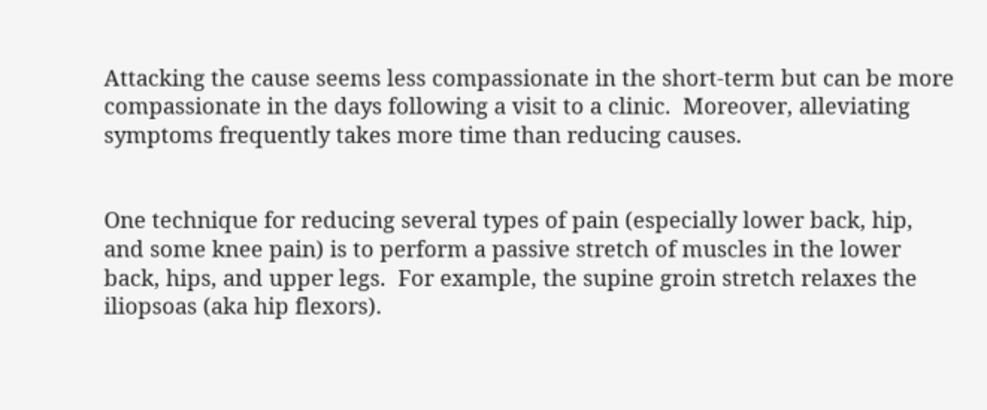Attacking the cause seems less compassionate in the short-term but can be more compassionate in the days following a visit to a clinic.  Moreover, alleviating symptoms frequently takes more time than reducing causes.


One technique for reducing several types of pain (especially lower back, hip, and some knee pain) is to perform a passive stretch of muscles in the lower back, hips, and upper legs.  For example, the supine groin stretch relaxes the iliopsoas (aka hip flexors).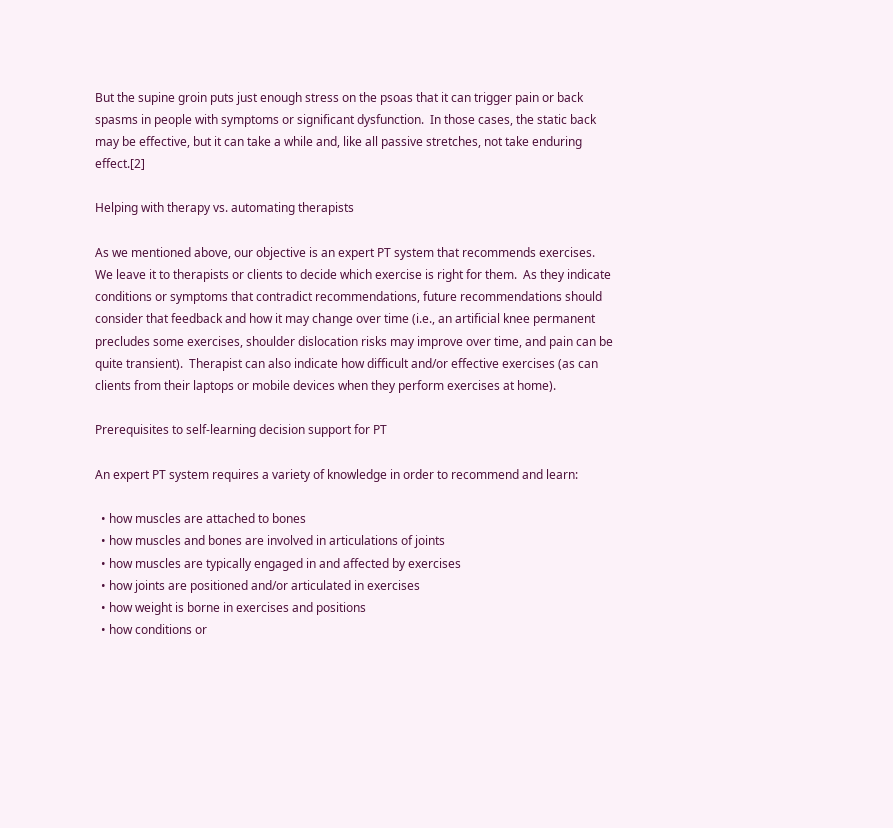But the supine groin puts just enough stress on the psoas that it can trigger pain or back spasms in people with symptoms or significant dysfunction.  In those cases, the static back may be effective, but it can take a while and, like all passive stretches, not take enduring effect.[2]

Helping with therapy vs. automating therapists

As we mentioned above, our objective is an expert PT system that recommends exercises.  We leave it to therapists or clients to decide which exercise is right for them.  As they indicate conditions or symptoms that contradict recommendations, future recommendations should consider that feedback and how it may change over time (i.e., an artificial knee permanent precludes some exercises, shoulder dislocation risks may improve over time, and pain can be quite transient).  Therapist can also indicate how difficult and/or effective exercises (as can clients from their laptops or mobile devices when they perform exercises at home).

Prerequisites to self-learning decision support for PT

An expert PT system requires a variety of knowledge in order to recommend and learn:

  • how muscles are attached to bones
  • how muscles and bones are involved in articulations of joints
  • how muscles are typically engaged in and affected by exercises
  • how joints are positioned and/or articulated in exercises
  • how weight is borne in exercises and positions
  • how conditions or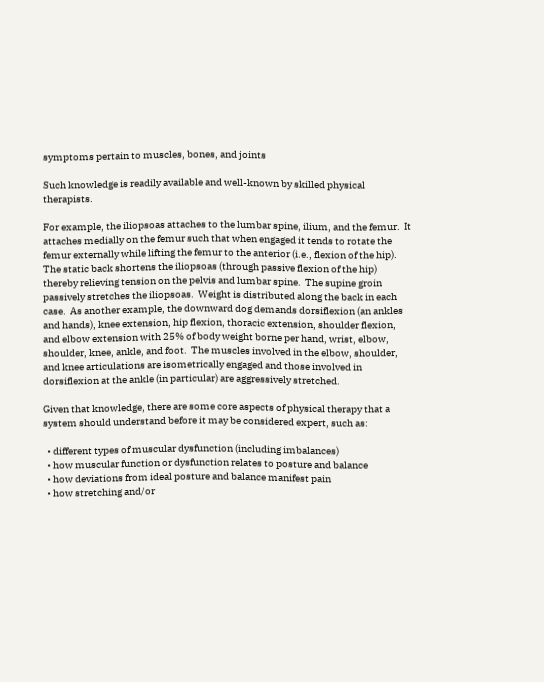symptoms pertain to muscles, bones, and joints

Such knowledge is readily available and well-known by skilled physical therapists.

For example, the iliopsoas attaches to the lumbar spine, ilium, and the femur.  It attaches medially on the femur such that when engaged it tends to rotate the femur externally while lifting the femur to the anterior (i.e., flexion of the hip).  The static back shortens the iliopsoas (through passive flexion of the hip) thereby relieving tension on the pelvis and lumbar spine.  The supine groin passively stretches the iliopsoas.  Weight is distributed along the back in each case.  As another example, the downward dog demands dorsiflexion (an ankles and hands), knee extension, hip flexion, thoracic extension, shoulder flexion, and elbow extension with 25% of body weight borne per hand, wrist, elbow, shoulder, knee, ankle, and foot.  The muscles involved in the elbow, shoulder, and knee articulations are isometrically engaged and those involved in dorsiflexion at the ankle (in particular) are aggressively stretched.

Given that knowledge, there are some core aspects of physical therapy that a system should understand before it may be considered expert, such as:

  • different types of muscular dysfunction (including imbalances)
  • how muscular function or dysfunction relates to posture and balance
  • how deviations from ideal posture and balance manifest pain
  • how stretching and/or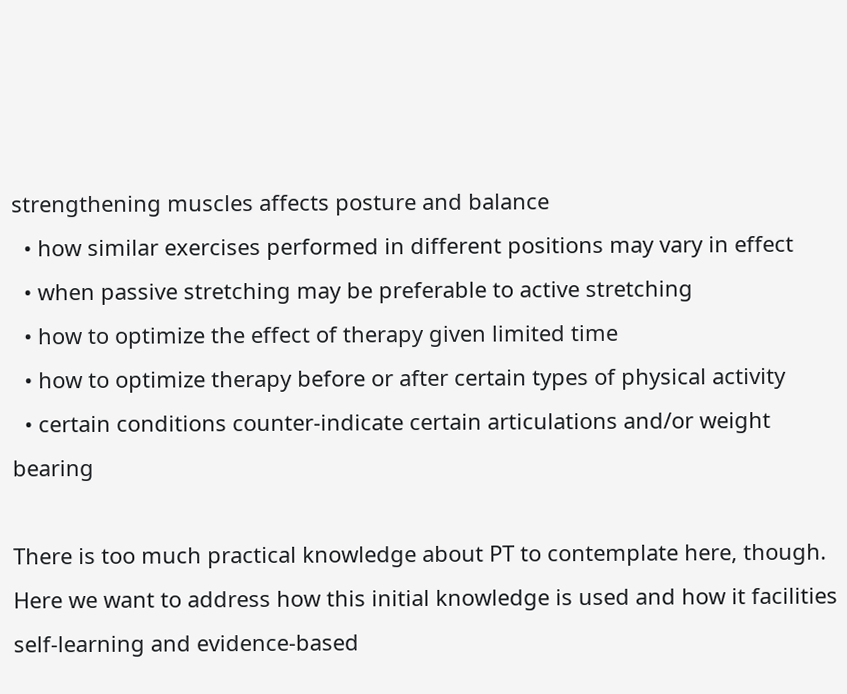strengthening muscles affects posture and balance
  • how similar exercises performed in different positions may vary in effect
  • when passive stretching may be preferable to active stretching
  • how to optimize the effect of therapy given limited time
  • how to optimize therapy before or after certain types of physical activity
  • certain conditions counter-indicate certain articulations and/or weight bearing

There is too much practical knowledge about PT to contemplate here, though.  Here we want to address how this initial knowledge is used and how it facilities self-learning and evidence-based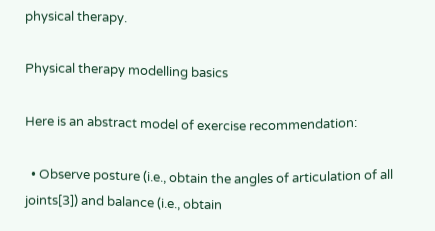physical therapy.

Physical therapy modelling basics

Here is an abstract model of exercise recommendation:

  • Observe posture (i.e., obtain the angles of articulation of all joints[3]) and balance (i.e., obtain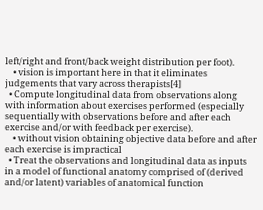left/right and front/back weight distribution per foot).
    • vision is important here in that it eliminates judgements that vary across therapists[4]
  • Compute longitudinal data from observations along with information about exercises performed (especially sequentially with observations before and after each exercise and/or with feedback per exercise).
    • without vision obtaining objective data before and after each exercise is impractical
  • Treat the observations and longitudinal data as inputs in a model of functional anatomy comprised of (derived and/or latent) variables of anatomical function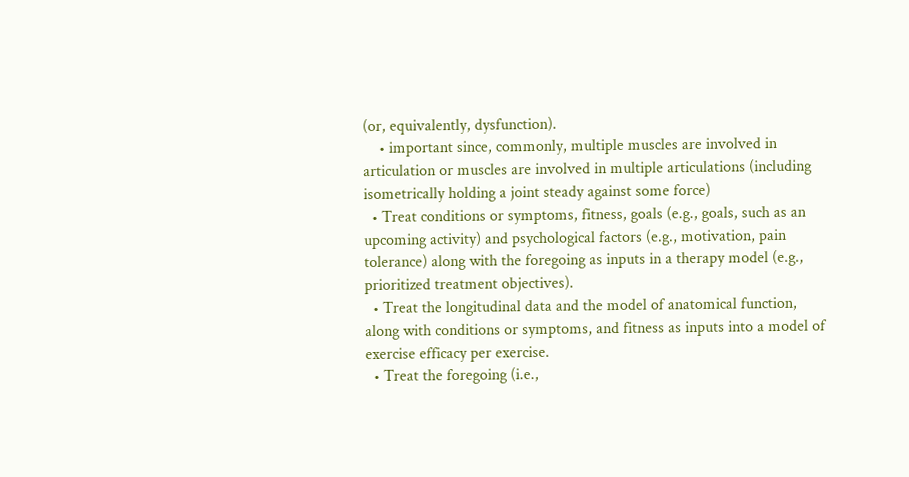(or, equivalently, dysfunction).
    • important since, commonly, multiple muscles are involved in articulation or muscles are involved in multiple articulations (including isometrically holding a joint steady against some force)
  • Treat conditions or symptoms, fitness, goals (e.g., goals, such as an upcoming activity) and psychological factors (e.g., motivation, pain tolerance) along with the foregoing as inputs in a therapy model (e.g., prioritized treatment objectives).
  • Treat the longitudinal data and the model of anatomical function, along with conditions or symptoms, and fitness as inputs into a model of exercise efficacy per exercise.
  • Treat the foregoing (i.e.,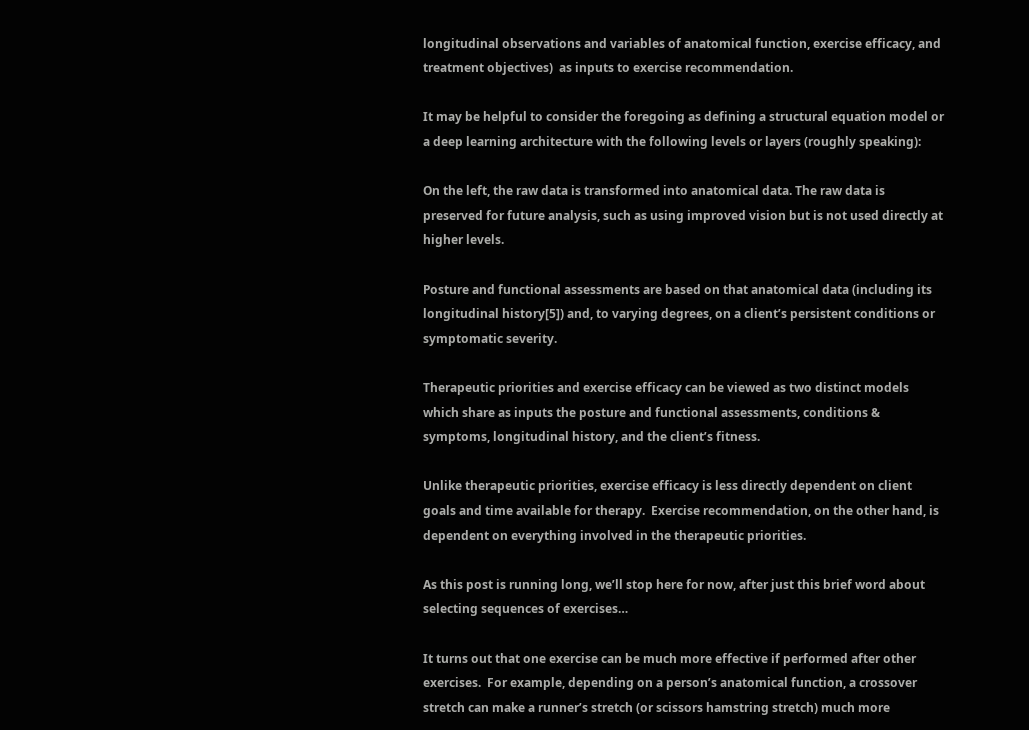longitudinal observations and variables of anatomical function, exercise efficacy, and treatment objectives)  as inputs to exercise recommendation.

It may be helpful to consider the foregoing as defining a structural equation model or a deep learning architecture with the following levels or layers (roughly speaking):

On the left, the raw data is transformed into anatomical data. The raw data is preserved for future analysis, such as using improved vision but is not used directly at higher levels.

Posture and functional assessments are based on that anatomical data (including its longitudinal history[5]) and, to varying degrees, on a client’s persistent conditions or symptomatic severity.

Therapeutic priorities and exercise efficacy can be viewed as two distinct models which share as inputs the posture and functional assessments, conditions & symptoms, longitudinal history, and the client’s fitness.

Unlike therapeutic priorities, exercise efficacy is less directly dependent on client goals and time available for therapy.  Exercise recommendation, on the other hand, is dependent on everything involved in the therapeutic priorities.

As this post is running long, we’ll stop here for now, after just this brief word about selecting sequences of exercises…

It turns out that one exercise can be much more effective if performed after other exercises.  For example, depending on a person’s anatomical function, a crossover stretch can make a runner’s stretch (or scissors hamstring stretch) much more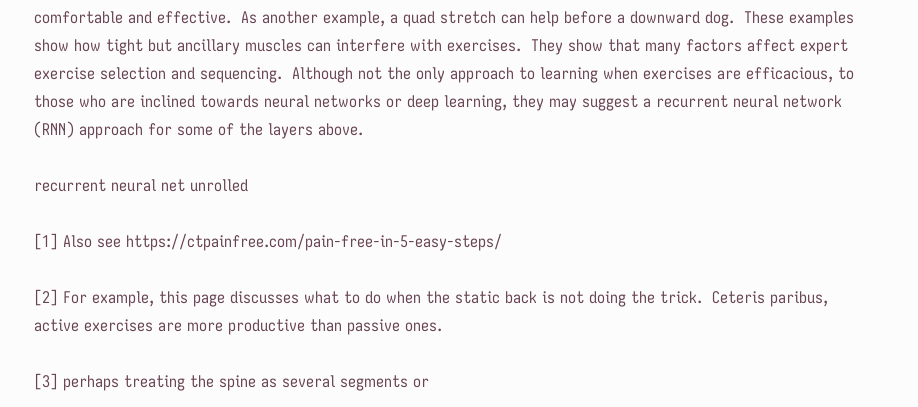comfortable and effective.  As another example, a quad stretch can help before a downward dog.  These examples show how tight but ancillary muscles can interfere with exercises.  They show that many factors affect expert exercise selection and sequencing.  Although not the only approach to learning when exercises are efficacious, to those who are inclined towards neural networks or deep learning, they may suggest a recurrent neural network (RNN) approach for some of the layers above.

recurrent neural net unrolled

[1] Also see https://ctpainfree.com/pain-free-in-5-easy-steps/

[2] For example, this page discusses what to do when the static back is not doing the trick.  Ceteris paribus, active exercises are more productive than passive ones.

[3] perhaps treating the spine as several segments or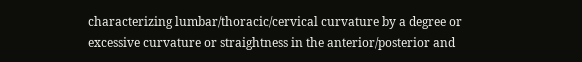characterizing lumbar/thoracic/cervical curvature by a degree or excessive curvature or straightness in the anterior/posterior and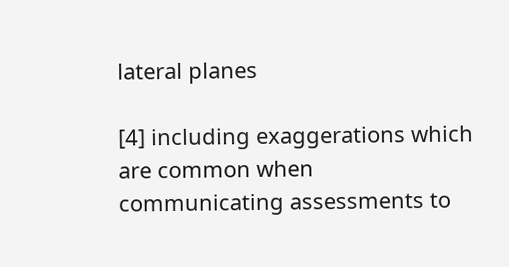lateral planes

[4] including exaggerations which are common when communicating assessments to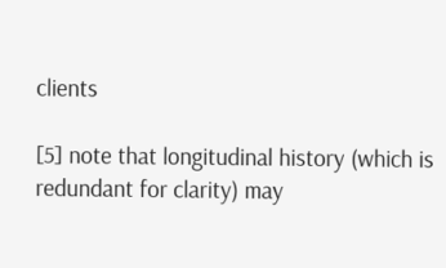clients

[5] note that longitudinal history (which is redundant for clarity) may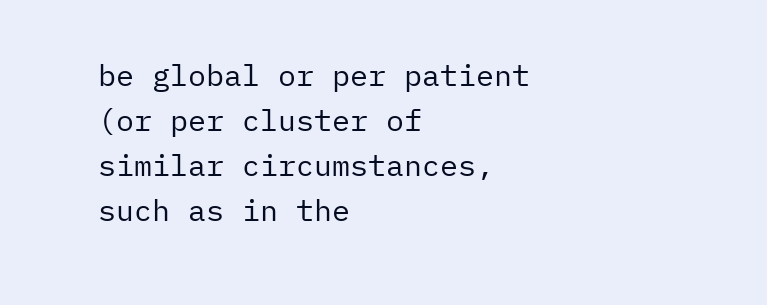be global or per patient (or per cluster of similar circumstances, such as in the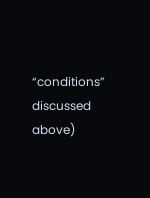“conditions” discussed above)